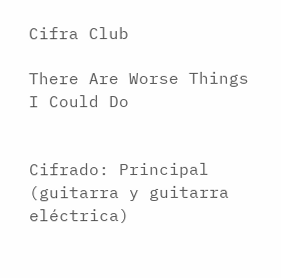Cifra Club

There Are Worse Things I Could Do


Cifrado: Principal (guitarra y guitarra eléctrica)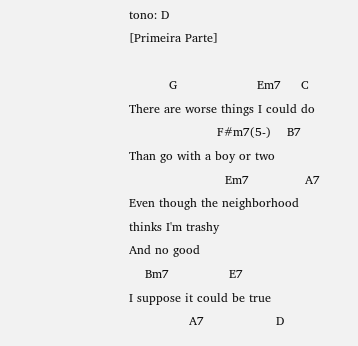tono: D
[Primeira Parte]

          G                    Em7     C
There are worse things I could do
                      F#m7(5-)    B7
Than go with a boy or two
                        Em7              A7
Even though the neighborhood thinks I'm trashy
And no good
    Bm7               E7
I suppose it could be true
               A7                  D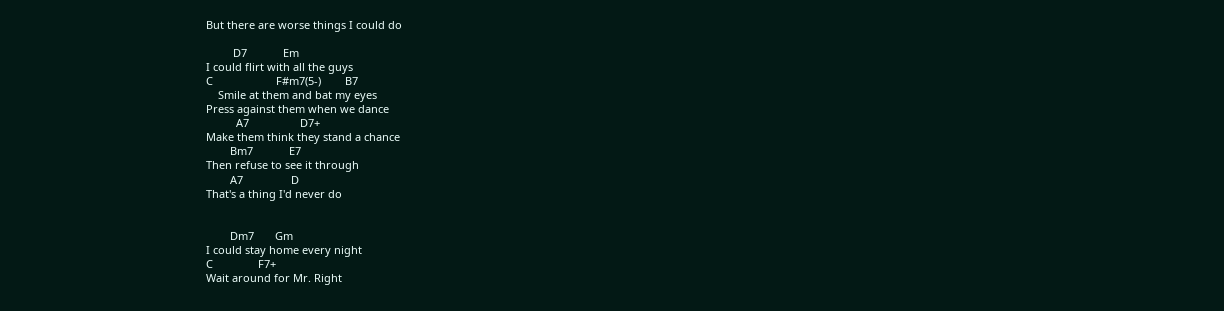But there are worse things I could do

         D7            Em
I could flirt with all the guys
C                     F#m7(5-)        B7
    Smile at them and bat my eyes
Press against them when we dance
          A7                 D7+
Make them think they stand a chance
        Bm7            E7
Then refuse to see it through
        A7                D
That's a thing I'd never do


        Dm7       Gm
I could stay home every night
C               F7+
Wait around for Mr. Right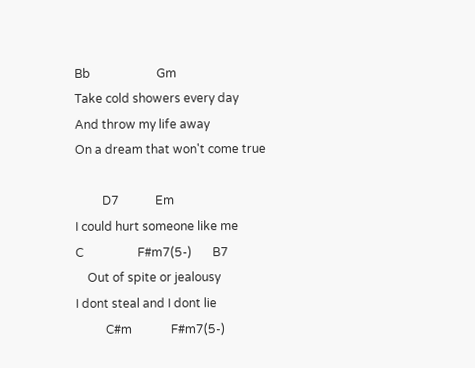Bb                      Gm
Take cold showers every day
And throw my life away
On a dream that won't come true

         D7            Em
I could hurt someone like me
C                  F#m7(5-)       B7
    Out of spite or jealousy
I dont steal and I dont lie
          C#m             F#m7(5-)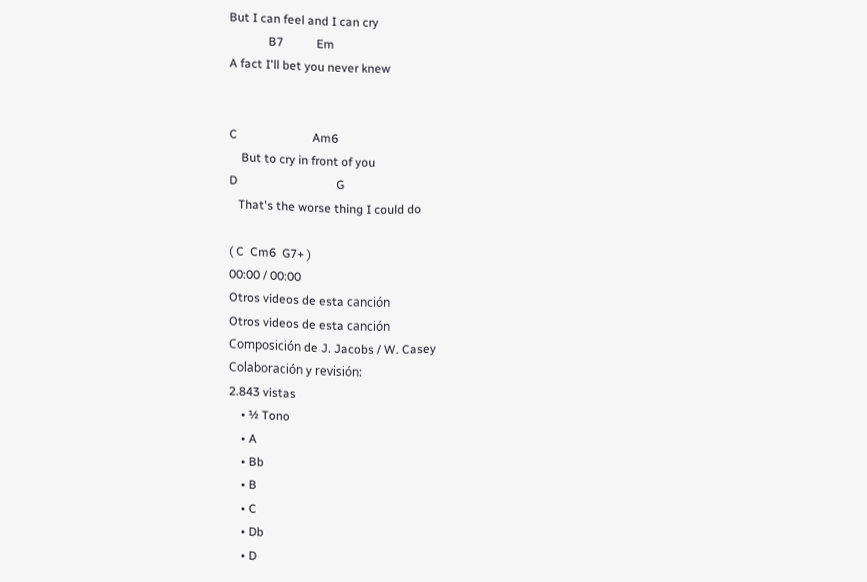But I can feel and I can cry
             B7           Em
A fact I'll bet you never knew


C                         Am6
    But to cry in front of you
D                                 G
   That's the worse thing I could do

( C  Cm6  G7+ )
00:00 / 00:00
Otros videos de esta canción
Otros videos de esta canción
Composición de J. Jacobs / W. Casey
Colaboración y revisión:
2.843 vistas
    • ½ Tono
    • A
    • Bb
    • B
    • C
    • Db
    • D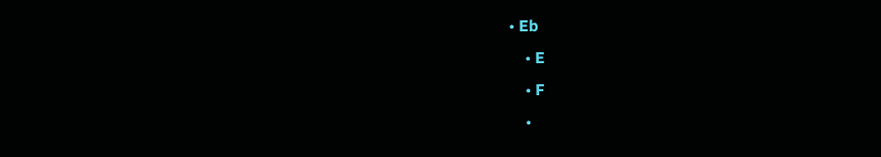• Eb
    • E
    • F
    •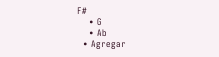F#
    • G
    • Ab
  • Agregar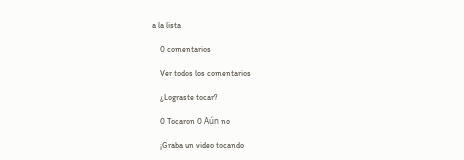a la lista

    0 comentarios

    Ver todos los comentarios

    ¿Lograste tocar?

    0 Tocaron 0 Aún no

    ¡Graba un video tocando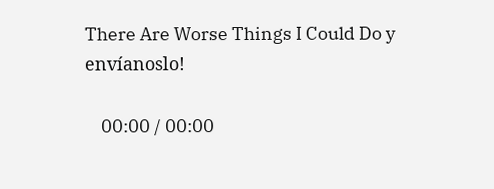There Are Worse Things I Could Do y envíanoslo!

    00:00 / 00:00